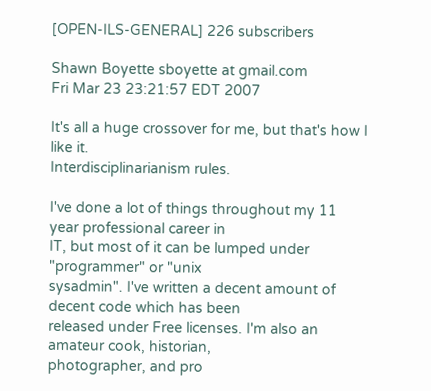[OPEN-ILS-GENERAL] 226 subscribers

Shawn Boyette sboyette at gmail.com
Fri Mar 23 23:21:57 EDT 2007

It's all a huge crossover for me, but that's how I like it.
Interdisciplinarianism rules.

I've done a lot of things throughout my 11 year professional career in
IT, but most of it can be lumped under "programmer" or "unix
sysadmin". I've written a decent amount of decent code which has been
released under Free licenses. I'm also an amateur cook, historian,
photographer, and pro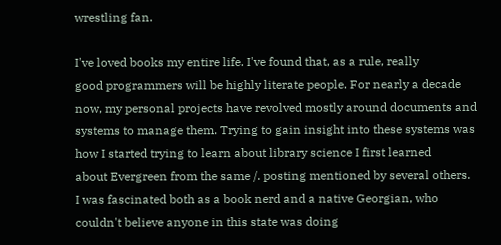wrestling fan.

I've loved books my entire life. I've found that, as a rule, really
good programmers will be highly literate people. For nearly a decade
now, my personal projects have revolved mostly around documents and
systems to manage them. Trying to gain insight into these systems was
how I started trying to learn about library science I first learned
about Evergreen from the same /. posting mentioned by several others.
I was fascinated both as a book nerd and a native Georgian, who
couldn't believe anyone in this state was doing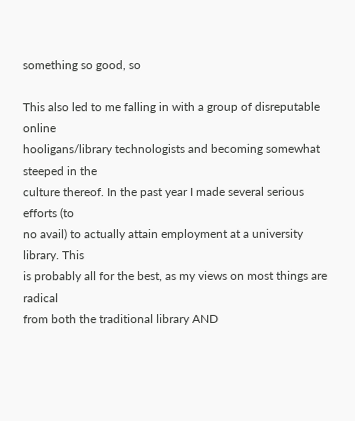something so good, so

This also led to me falling in with a group of disreputable online
hooligans/library technologists and becoming somewhat steeped in the
culture thereof. In the past year I made several serious efforts (to
no avail) to actually attain employment at a university library. This
is probably all for the best, as my views on most things are radical
from both the traditional library AND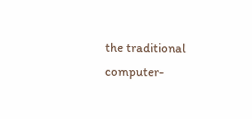the traditional computer-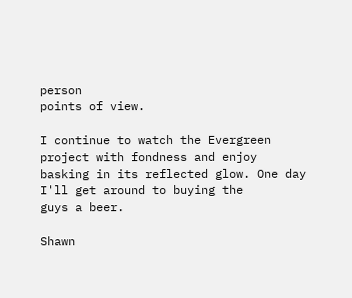person
points of view.

I continue to watch the Evergreen project with fondness and enjoy
basking in its reflected glow. One day I'll get around to buying the
guys a beer.

Shawn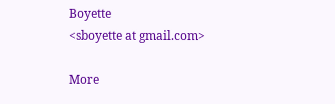Boyette
<sboyette at gmail.com>

More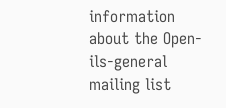information about the Open-ils-general mailing list